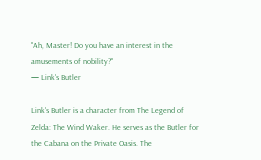"Ah, Master! Do you have an interest in the amusements of nobility?"
— Link's Butler

Link's Butler is a character from The Legend of Zelda: The Wind Waker. He serves as the Butler for the Cabana on the Private Oasis. The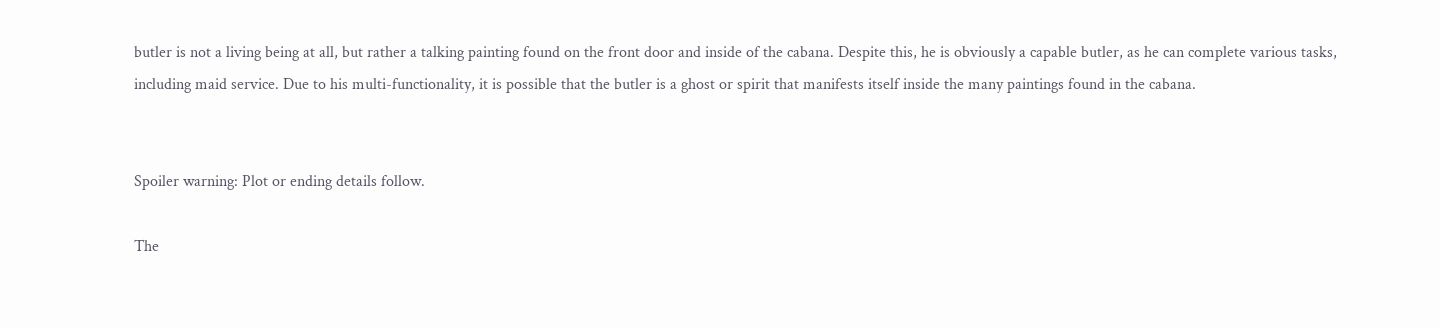butler is not a living being at all, but rather a talking painting found on the front door and inside of the cabana. Despite this, he is obviously a capable butler, as he can complete various tasks, including maid service. Due to his multi-functionality, it is possible that the butler is a ghost or spirit that manifests itself inside the many paintings found in the cabana.


Spoiler warning: Plot or ending details follow.

The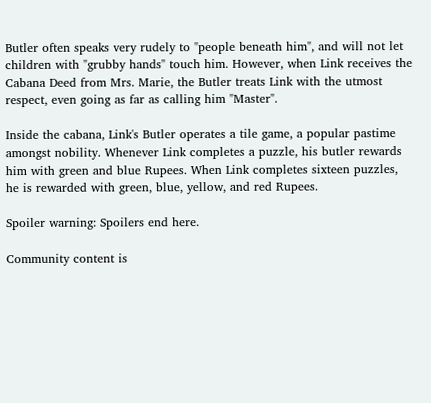Butler often speaks very rudely to "people beneath him", and will not let children with "grubby hands" touch him. However, when Link receives the Cabana Deed from Mrs. Marie, the Butler treats Link with the utmost respect, even going as far as calling him "Master".

Inside the cabana, Link's Butler operates a tile game, a popular pastime amongst nobility. Whenever Link completes a puzzle, his butler rewards him with green and blue Rupees. When Link completes sixteen puzzles, he is rewarded with green, blue, yellow, and red Rupees.

Spoiler warning: Spoilers end here.

Community content is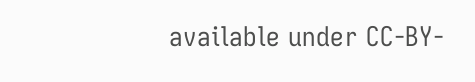available under CC-BY-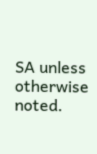SA unless otherwise noted.